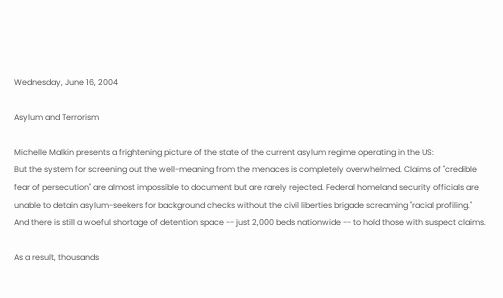Wednesday, June 16, 2004

Asylum and Terrorism

Michelle Malkin presents a frightening picture of the state of the current asylum regime operating in the US:
But the system for screening out the well-meaning from the menaces is completely overwhelmed. Claims of "credible fear of persecution" are almost impossible to document but are rarely rejected. Federal homeland security officials are unable to detain asylum-seekers for background checks without the civil liberties brigade screaming "racial profiling." And there is still a woeful shortage of detention space -- just 2,000 beds nationwide -- to hold those with suspect claims.

As a result, thousands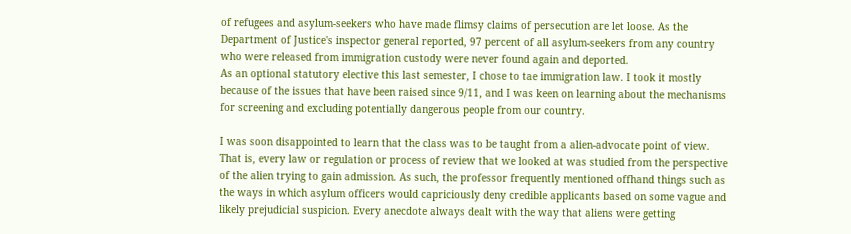of refugees and asylum-seekers who have made flimsy claims of persecution are let loose. As the Department of Justice's inspector general reported, 97 percent of all asylum-seekers from any country who were released from immigration custody were never found again and deported.
As an optional statutory elective this last semester, I chose to tae immigration law. I took it mostly because of the issues that have been raised since 9/11, and I was keen on learning about the mechanisms for screening and excluding potentially dangerous people from our country.

I was soon disappointed to learn that the class was to be taught from a alien-advocate point of view. That is, every law or regulation or process of review that we looked at was studied from the perspective of the alien trying to gain admission. As such, the professor frequently mentioned offhand things such as the ways in which asylum officers would capriciously deny credible applicants based on some vague and likely prejudicial suspicion. Every anecdote always dealt with the way that aliens were getting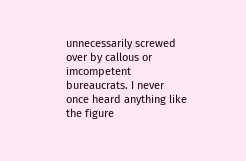unnecessarily screwed over by callous or imcompetent bureaucrats. I never once heard anything like the figure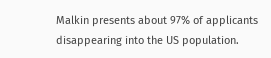Malkin presents about 97% of applicants disappearing into the US population.